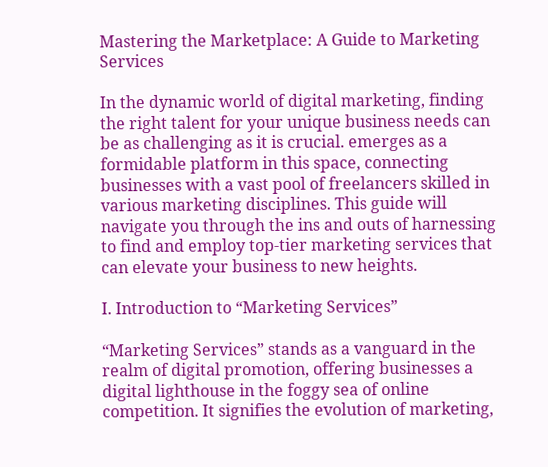Mastering the Marketplace: A Guide to Marketing Services

In the dynamic world of digital marketing, finding the right talent for your unique business needs can be as challenging as it is crucial. emerges as a formidable platform in this space, connecting businesses with a vast pool of freelancers skilled in various marketing disciplines. This guide will navigate you through the ins and outs of harnessing to find and employ top-tier marketing services that can elevate your business to new heights.

I. Introduction to “Marketing Services”

“Marketing Services” stands as a vanguard in the realm of digital promotion, offering businesses a digital lighthouse in the foggy sea of online competition. It signifies the evolution of marketing,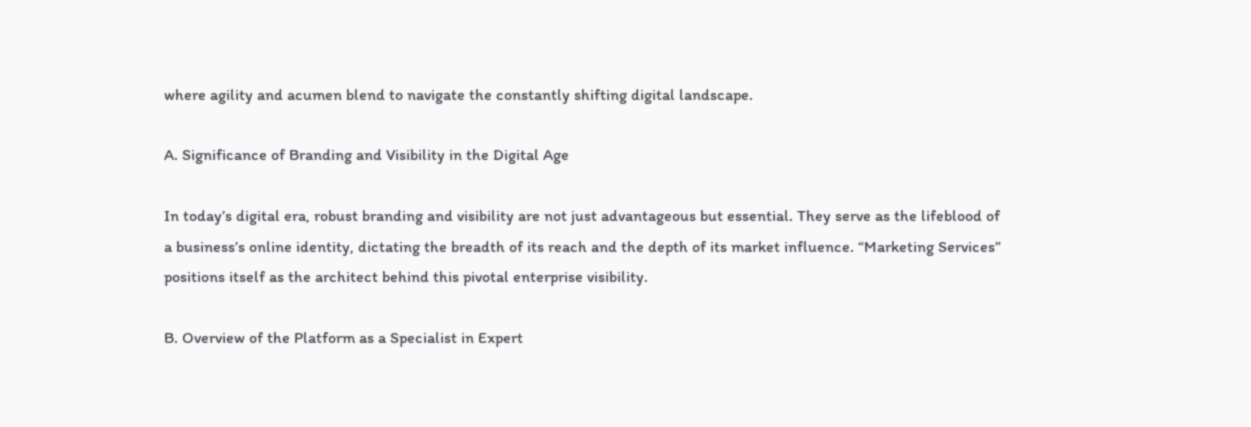where agility and acumen blend to navigate the constantly shifting digital landscape.

A. Significance of Branding and Visibility in the Digital Age

In today’s digital era, robust branding and visibility are not just advantageous but essential. They serve as the lifeblood of a business’s online identity, dictating the breadth of its reach and the depth of its market influence. “Marketing Services” positions itself as the architect behind this pivotal enterprise visibility.

B. Overview of the Platform as a Specialist in Expert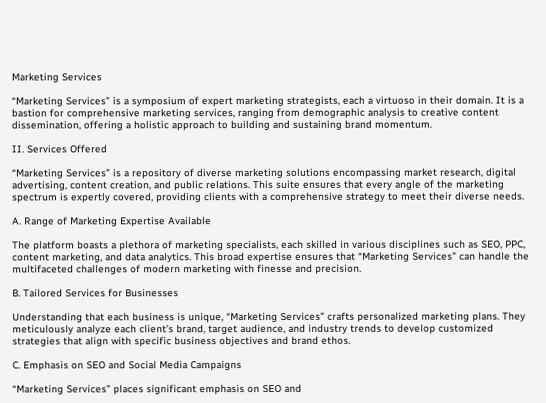Marketing Services

“Marketing Services” is a symposium of expert marketing strategists, each a virtuoso in their domain. It is a bastion for comprehensive marketing services, ranging from demographic analysis to creative content dissemination, offering a holistic approach to building and sustaining brand momentum.

II. Services Offered

“Marketing Services” is a repository of diverse marketing solutions encompassing market research, digital advertising, content creation, and public relations. This suite ensures that every angle of the marketing spectrum is expertly covered, providing clients with a comprehensive strategy to meet their diverse needs.

A. Range of Marketing Expertise Available

The platform boasts a plethora of marketing specialists, each skilled in various disciplines such as SEO, PPC, content marketing, and data analytics. This broad expertise ensures that “Marketing Services” can handle the multifaceted challenges of modern marketing with finesse and precision.

B. Tailored Services for Businesses

Understanding that each business is unique, “Marketing Services” crafts personalized marketing plans. They meticulously analyze each client’s brand, target audience, and industry trends to develop customized strategies that align with specific business objectives and brand ethos.

C. Emphasis on SEO and Social Media Campaigns

“Marketing Services” places significant emphasis on SEO and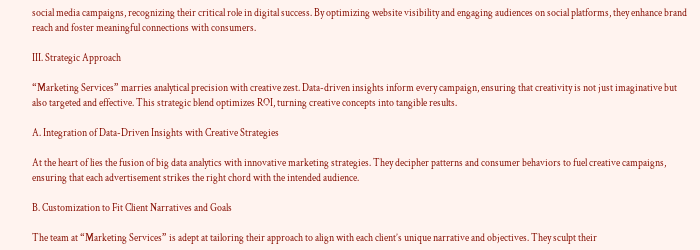social media campaigns, recognizing their critical role in digital success. By optimizing website visibility and engaging audiences on social platforms, they enhance brand reach and foster meaningful connections with consumers.

III. Strategic Approach

“Marketing Services” marries analytical precision with creative zest. Data-driven insights inform every campaign, ensuring that creativity is not just imaginative but also targeted and effective. This strategic blend optimizes ROI, turning creative concepts into tangible results.

A. Integration of Data-Driven Insights with Creative Strategies

At the heart of lies the fusion of big data analytics with innovative marketing strategies. They decipher patterns and consumer behaviors to fuel creative campaigns, ensuring that each advertisement strikes the right chord with the intended audience.

B. Customization to Fit Client Narratives and Goals

The team at “Marketing Services” is adept at tailoring their approach to align with each client’s unique narrative and objectives. They sculpt their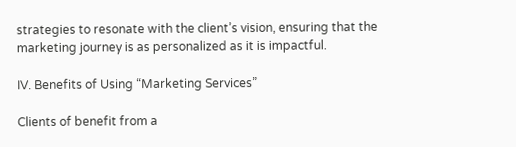strategies to resonate with the client’s vision, ensuring that the marketing journey is as personalized as it is impactful.

IV. Benefits of Using “Marketing Services”

Clients of benefit from a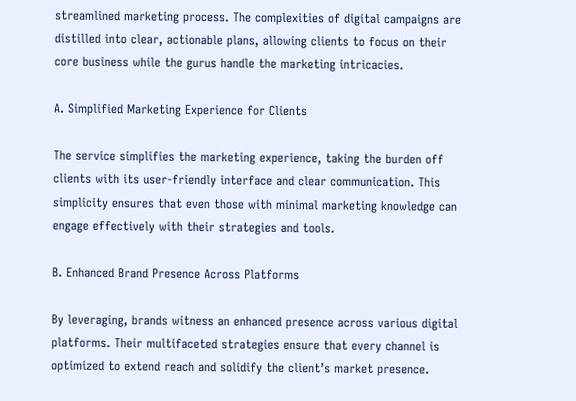streamlined marketing process. The complexities of digital campaigns are distilled into clear, actionable plans, allowing clients to focus on their core business while the gurus handle the marketing intricacies.

A. Simplified Marketing Experience for Clients

The service simplifies the marketing experience, taking the burden off clients with its user-friendly interface and clear communication. This simplicity ensures that even those with minimal marketing knowledge can engage effectively with their strategies and tools.

B. Enhanced Brand Presence Across Platforms

By leveraging, brands witness an enhanced presence across various digital platforms. Their multifaceted strategies ensure that every channel is optimized to extend reach and solidify the client’s market presence.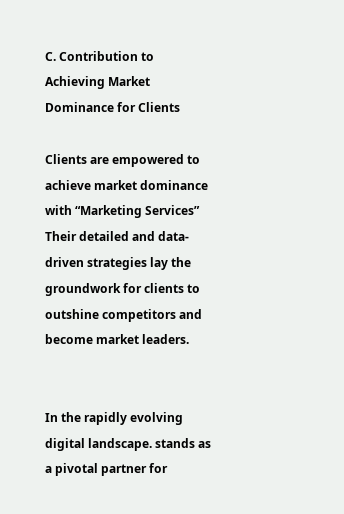C. Contribution to Achieving Market Dominance for Clients

Clients are empowered to achieve market dominance with “Marketing Services” Their detailed and data-driven strategies lay the groundwork for clients to outshine competitors and become market leaders.


In the rapidly evolving digital landscape. stands as a pivotal partner for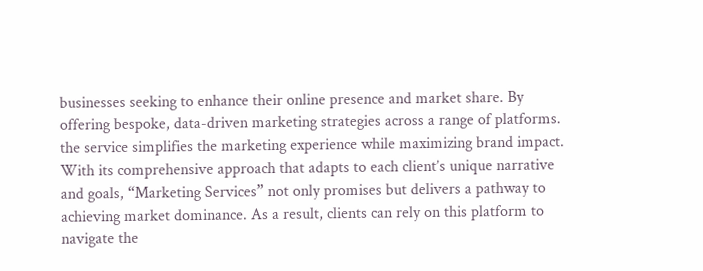businesses seeking to enhance their online presence and market share. By offering bespoke, data-driven marketing strategies across a range of platforms. the service simplifies the marketing experience while maximizing brand impact. With its comprehensive approach that adapts to each client’s unique narrative and goals, “Marketing Services” not only promises but delivers a pathway to achieving market dominance. As a result, clients can rely on this platform to navigate the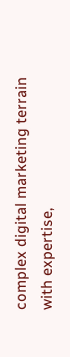complex digital marketing terrain with expertise,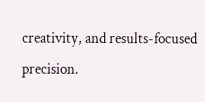creativity, and results-focused precision.